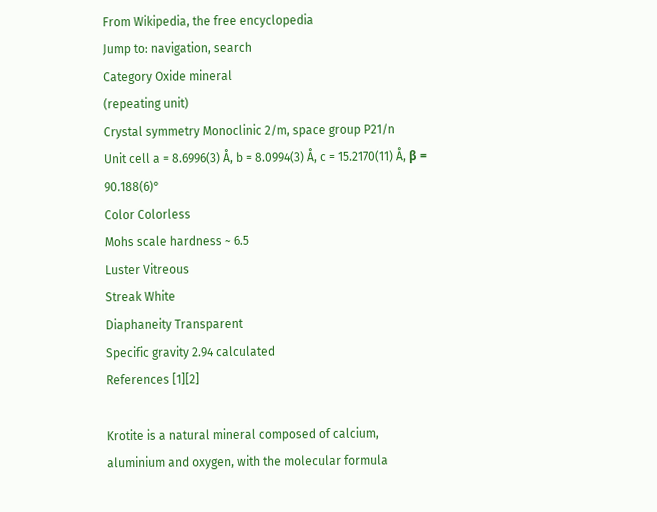From Wikipedia, the free encyclopedia
Jump to: navigation, search
Category Oxide mineral
(repeating unit)
Crystal symmetry Monoclinic 2/m, space group P21/n
Unit cell a = 8.6996(3) Å, b = 8.0994(3) Å, c = 15.2170(11) Å, β = 90.188(6)°
Color Colorless
Mohs scale hardness ~ 6.5
Luster Vitreous
Streak White
Diaphaneity Transparent
Specific gravity 2.94 calculated
References [1][2]

Krotite is a natural mineral composed of calcium, aluminium and oxygen, with the molecular formula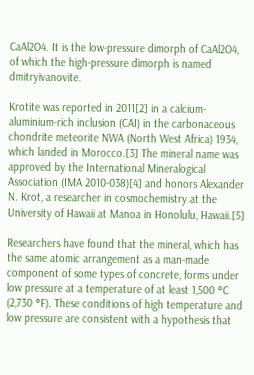CaAl2O4. It is the low-pressure dimorph of CaAl2O4, of which the high-pressure dimorph is named dmitryivanovite.

Krotite was reported in 2011[2] in a calcium-aluminium-rich inclusion (CAI) in the carbonaceous chondrite meteorite NWA (North West Africa) 1934, which landed in Morocco.[3] The mineral name was approved by the International Mineralogical Association (IMA 2010-038)[4] and honors Alexander N. Krot, a researcher in cosmochemistry at the University of Hawaii at Manoa in Honolulu, Hawaii.[5]

Researchers have found that the mineral, which has the same atomic arrangement as a man-made component of some types of concrete, forms under low pressure at a temperature of at least 1,500 °C (2,730 °F). These conditions of high temperature and low pressure are consistent with a hypothesis that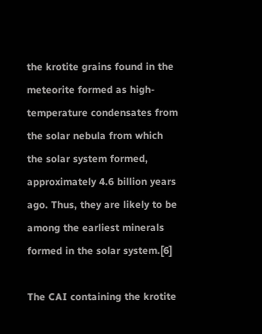the krotite grains found in the meteorite formed as high-temperature condensates from the solar nebula from which the solar system formed, approximately 4.6 billion years ago. Thus, they are likely to be among the earliest minerals formed in the solar system.[6]

The CAI containing the krotite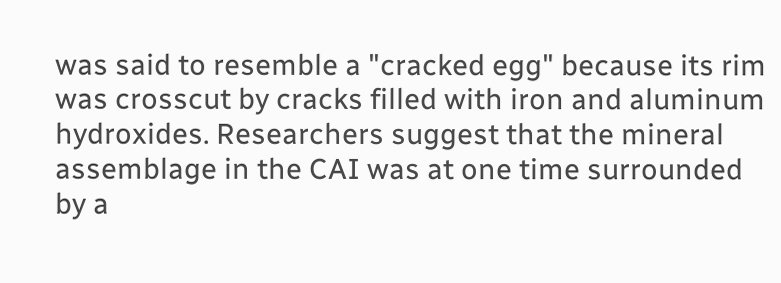was said to resemble a "cracked egg" because its rim was crosscut by cracks filled with iron and aluminum hydroxides. Researchers suggest that the mineral assemblage in the CAI was at one time surrounded by a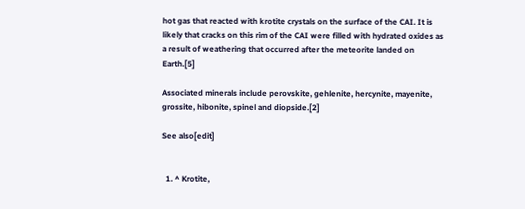hot gas that reacted with krotite crystals on the surface of the CAI. It is likely that cracks on this rim of the CAI were filled with hydrated oxides as a result of weathering that occurred after the meteorite landed on Earth.[5]

Associated minerals include perovskite, gehlenite, hercynite, mayenite, grossite, hibonite, spinel and diopside.[2]

See also[edit]


  1. ^ Krotite,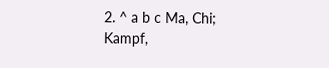2. ^ a b c Ma, Chi; Kampf,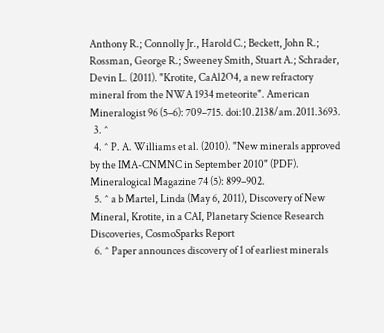Anthony R.; Connolly Jr., Harold C.; Beckett, John R.; Rossman, George R.; Sweeney Smith, Stuart A.; Schrader, Devin L. (2011). "Krotite, CaAl2O4, a new refractory mineral from the NWA 1934 meteorite". American Mineralogist 96 (5–6): 709–715. doi:10.2138/am.2011.3693.
  3. ^
  4. ^ P. A. Williams et al. (2010). "New minerals approved by the IMA-CNMNC in September 2010" (PDF). Mineralogical Magazine 74 (5): 899–902.
  5. ^ a b Martel, Linda (May 6, 2011), Discovery of New Mineral, Krotite, in a CAI, Planetary Science Research Discoveries, CosmoSparks Report
  6. ^ Paper announces discovery of 1 of earliest minerals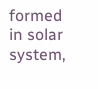formed in solar system,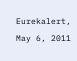Eurekalert, May 6, 2011